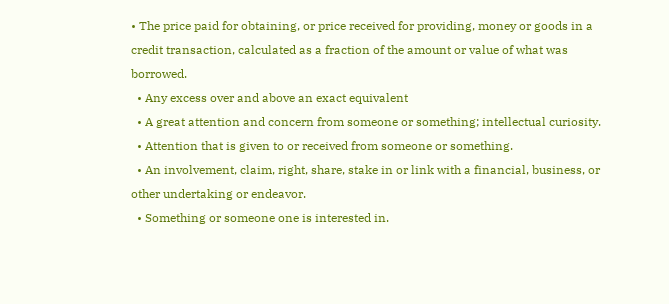• The price paid for obtaining, or price received for providing, money or goods in a credit transaction, calculated as a fraction of the amount or value of what was borrowed.
  • Any excess over and above an exact equivalent
  • A great attention and concern from someone or something; intellectual curiosity.
  • Attention that is given to or received from someone or something.
  • An involvement, claim, right, share, stake in or link with a financial, business, or other undertaking or endeavor.
  • Something or someone one is interested in.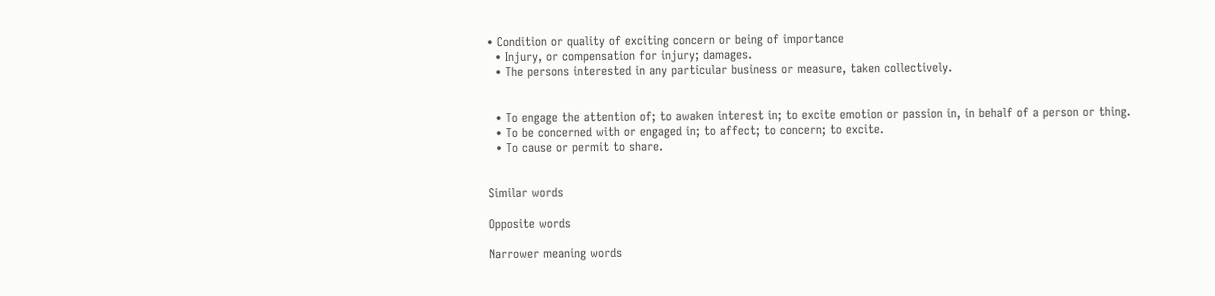• Condition or quality of exciting concern or being of importance
  • Injury, or compensation for injury; damages.
  • The persons interested in any particular business or measure, taken collectively.


  • To engage the attention of; to awaken interest in; to excite emotion or passion in, in behalf of a person or thing.
  • To be concerned with or engaged in; to affect; to concern; to excite.
  • To cause or permit to share.


Similar words

Opposite words

Narrower meaning words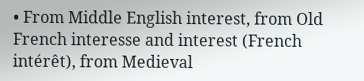• From Middle English interest, from Old French interesse and interest (French intérêt), from Medieval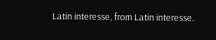Latin interesse, from Latin interesse.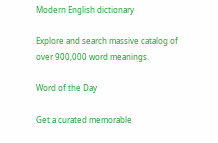Modern English dictionary

Explore and search massive catalog of over 900,000 word meanings.

Word of the Day

Get a curated memorable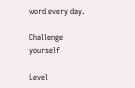word every day.

Challenge yourself

Level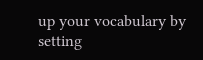up your vocabulary by setting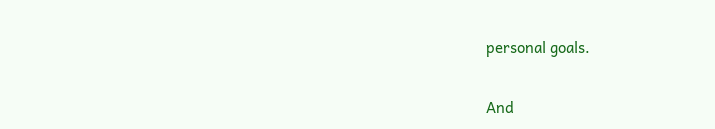personal goals.

And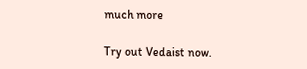much more

Try out Vedaist now.